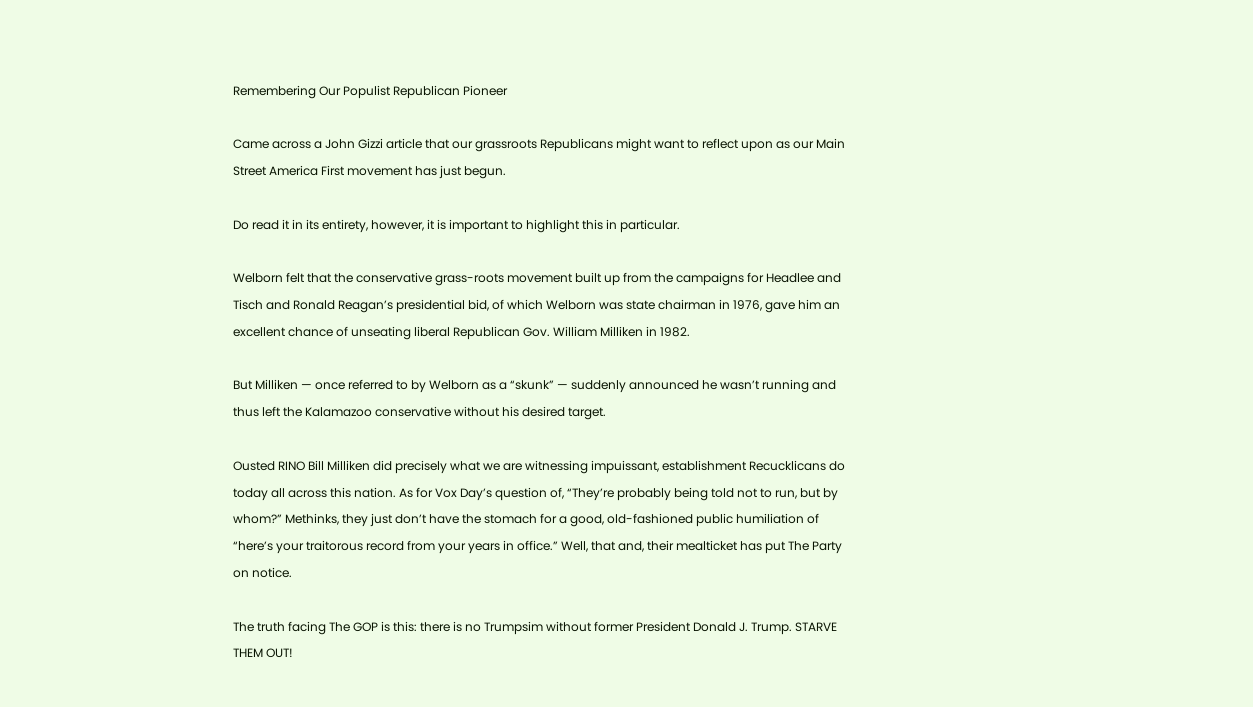Remembering Our Populist Republican Pioneer

Came across a John Gizzi article that our grassroots Republicans might want to reflect upon as our Main Street America First movement has just begun.

Do read it in its entirety, however, it is important to highlight this in particular.

Welborn felt that the conservative grass-roots movement built up from the campaigns for Headlee and Tisch and Ronald Reagan’s presidential bid, of which Welborn was state chairman in 1976, gave him an excellent chance of unseating liberal Republican Gov. William Milliken in 1982.

But Milliken — once referred to by Welborn as a “skunk” — suddenly announced he wasn’t running and thus left the Kalamazoo conservative without his desired target.

Ousted RINO Bill Milliken did precisely what we are witnessing impuissant, establishment Recucklicans do today all across this nation. As for Vox Day’s question of, “They’re probably being told not to run, but by whom?” Methinks, they just don’t have the stomach for a good, old-fashioned public humiliation of “here’s your traitorous record from your years in office.” Well, that and, their mealticket has put The Party on notice.

The truth facing The GOP is this: there is no Trumpsim without former President Donald J. Trump. STARVE THEM OUT!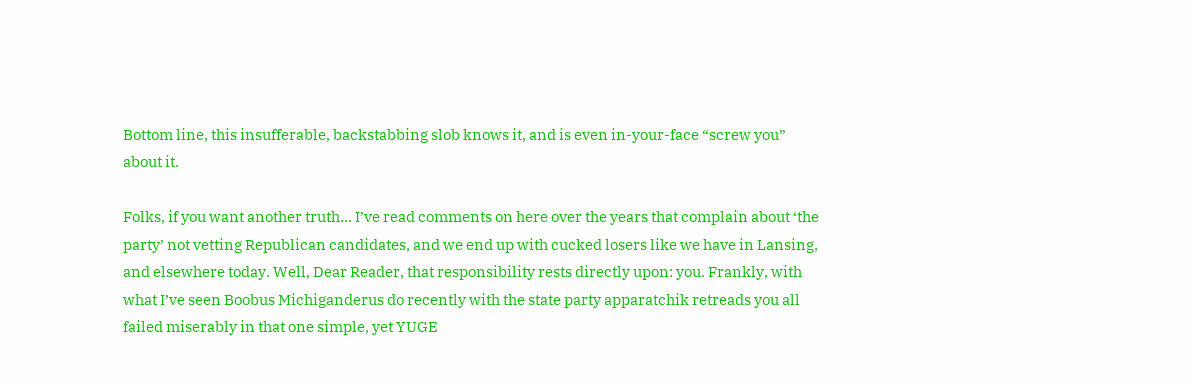Bottom line, this insufferable, backstabbing slob knows it, and is even in-your-face “screw you” about it.

Folks, if you want another truth… I’ve read comments on here over the years that complain about ‘the party’ not vetting Republican candidates, and we end up with cucked losers like we have in Lansing, and elsewhere today. Well, Dear Reader, that responsibility rests directly upon: you. Frankly, with what I’ve seen Boobus Michiganderus do recently with the state party apparatchik retreads you all failed miserably in that one simple, yet YUGE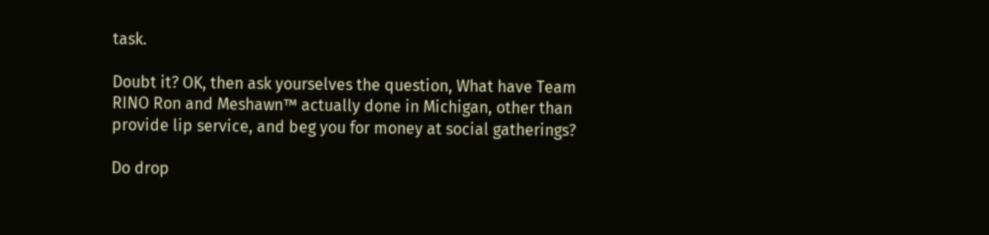task.

Doubt it? OK, then ask yourselves the question, What have Team RINO Ron and Meshawn™ actually done in Michigan, other than provide lip service, and beg you for money at social gatherings?

Do drop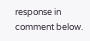response in comment below.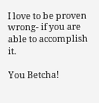I love to be proven wrong- if you are able to accomplish it.

You Betcha!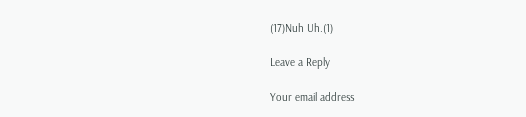(17)Nuh Uh.(1)

Leave a Reply

Your email address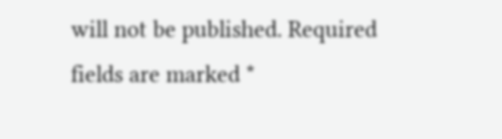will not be published. Required fields are marked *